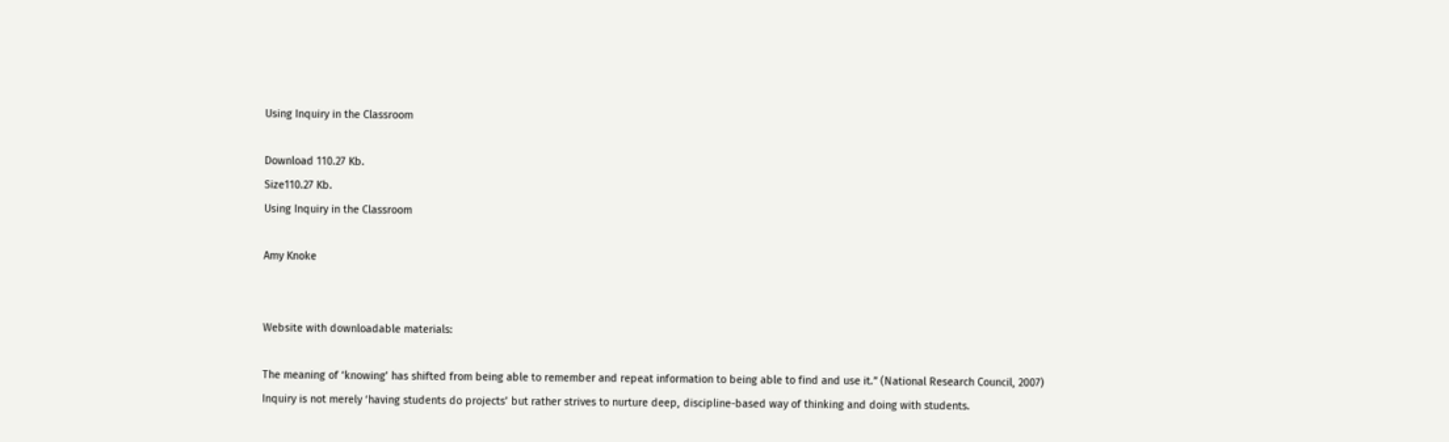Using Inquiry in the Classroom

Download 110.27 Kb.
Size110.27 Kb.
Using Inquiry in the Classroom

Amy Knoke


Website with downloadable materials:

The meaning of ‘knowing’ has shifted from being able to remember and repeat information to being able to find and use it.” (National Research Council, 2007)
Inquiry is not merely ‘having students do projects’ but rather strives to nurture deep, discipline-based way of thinking and doing with students.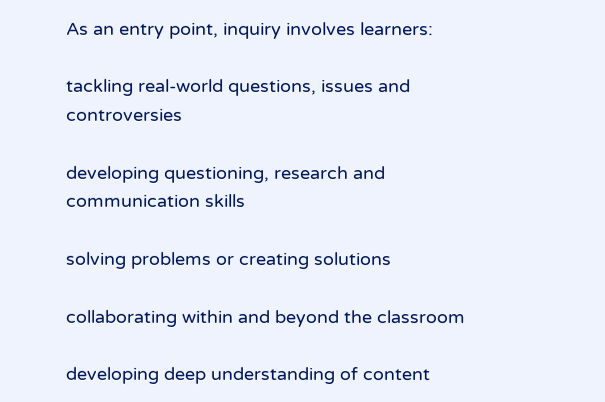As an entry point, inquiry involves learners:

tackling real-world questions, issues and controversies

developing questioning, research and communication skills

solving problems or creating solutions

collaborating within and beyond the classroom

developing deep understanding of content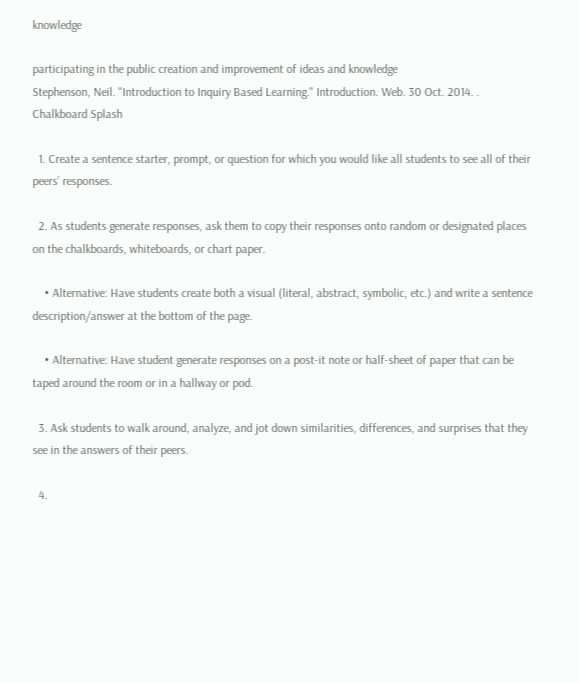knowledge

participating in the public creation and improvement of ideas and knowledge
Stephenson, Neil. "Introduction to Inquiry Based Learning." Introduction. Web. 30 Oct. 2014. .
Chalkboard Splash

  1. Create a sentence starter, prompt, or question for which you would like all students to see all of their peers’ responses.

  2. As students generate responses, ask them to copy their responses onto random or designated places on the chalkboards, whiteboards, or chart paper.

    • Alternative: Have students create both a visual (literal, abstract, symbolic, etc.) and write a sentence description/answer at the bottom of the page.

    • Alternative: Have student generate responses on a post-it note or half-sheet of paper that can be taped around the room or in a hallway or pod.

  3. Ask students to walk around, analyze, and jot down similarities, differences, and surprises that they see in the answers of their peers.

  4.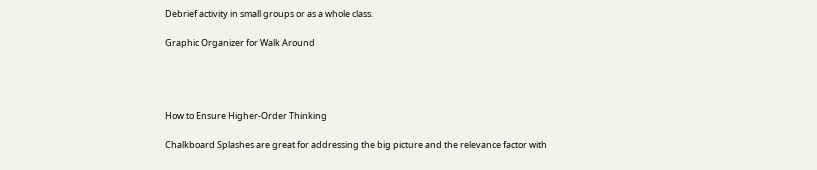Debrief activity in small groups or as a whole class.

Graphic Organizer for Walk Around




How to Ensure Higher-Order Thinking

Chalkboard Splashes are great for addressing the big picture and the relevance factor with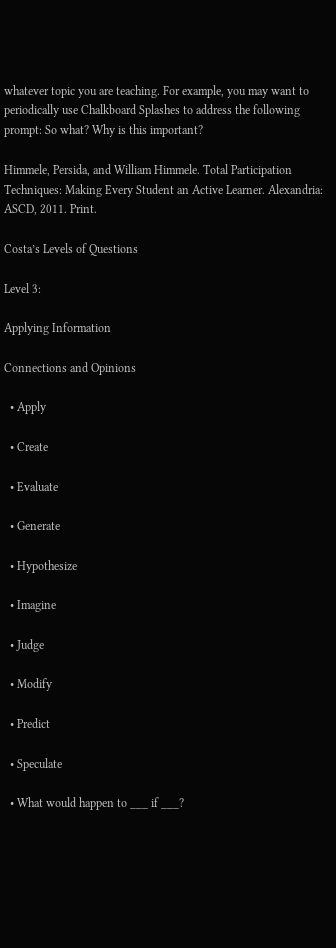whatever topic you are teaching. For example, you may want to periodically use Chalkboard Splashes to address the following prompt: So what? Why is this important?

Himmele, Persida, and William Himmele. Total Participation Techniques: Making Every Student an Active Learner. Alexandria: ASCD, 2011. Print.

Costa’s Levels of Questions

Level 3:

Applying Information

Connections and Opinions

  • Apply

  • Create

  • Evaluate

  • Generate

  • Hypothesize

  • Imagine

  • Judge

  • Modify

  • Predict

  • Speculate

  • What would happen to ___ if ___?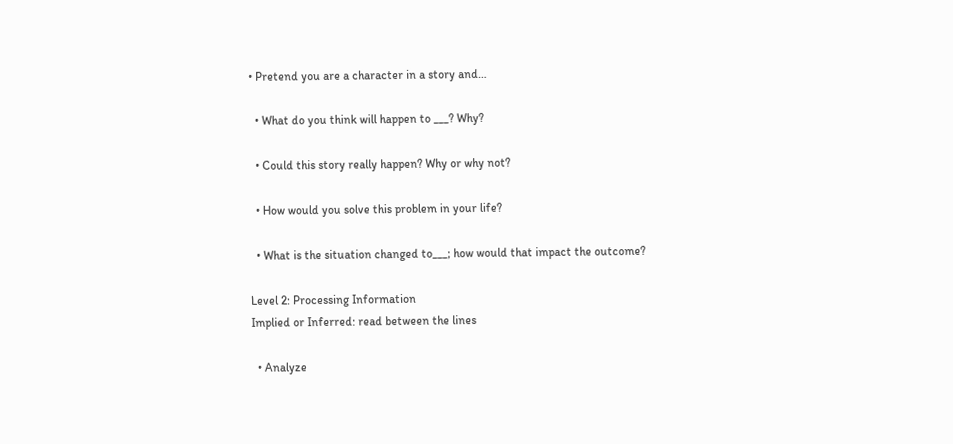• Pretend you are a character in a story and…

  • What do you think will happen to ___? Why?

  • Could this story really happen? Why or why not?

  • How would you solve this problem in your life?

  • What is the situation changed to___; how would that impact the outcome?

Level 2: Processing Information
Implied or Inferred: read between the lines

  • Analyze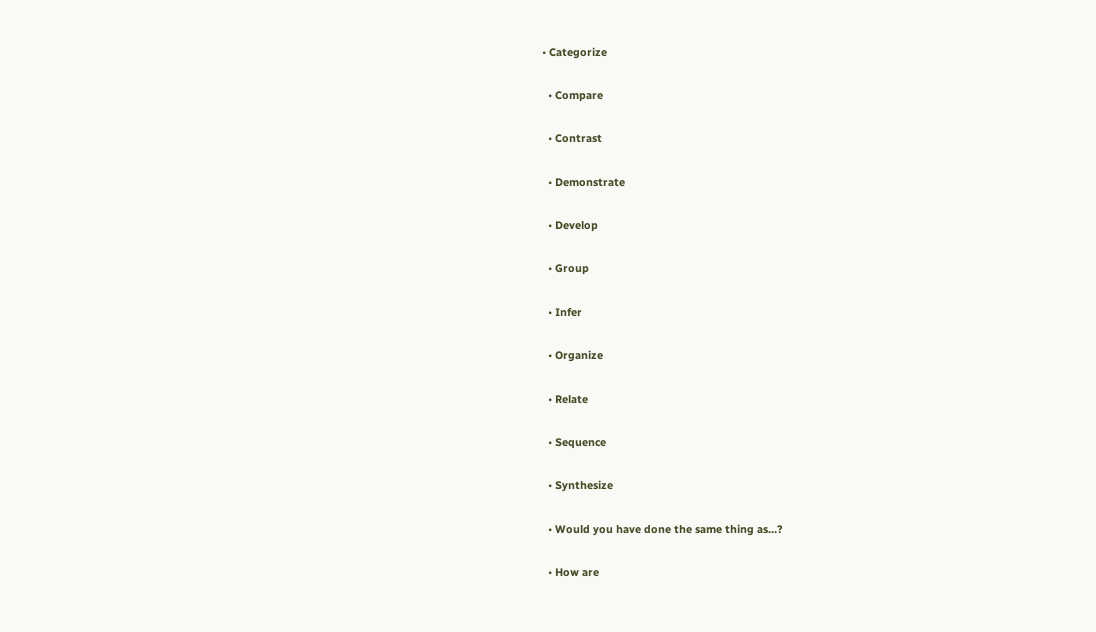• Categorize

  • Compare

  • Contrast

  • Demonstrate

  • Develop

  • Group

  • Infer

  • Organize

  • Relate

  • Sequence

  • Synthesize

  • Would you have done the same thing as…?

  • How are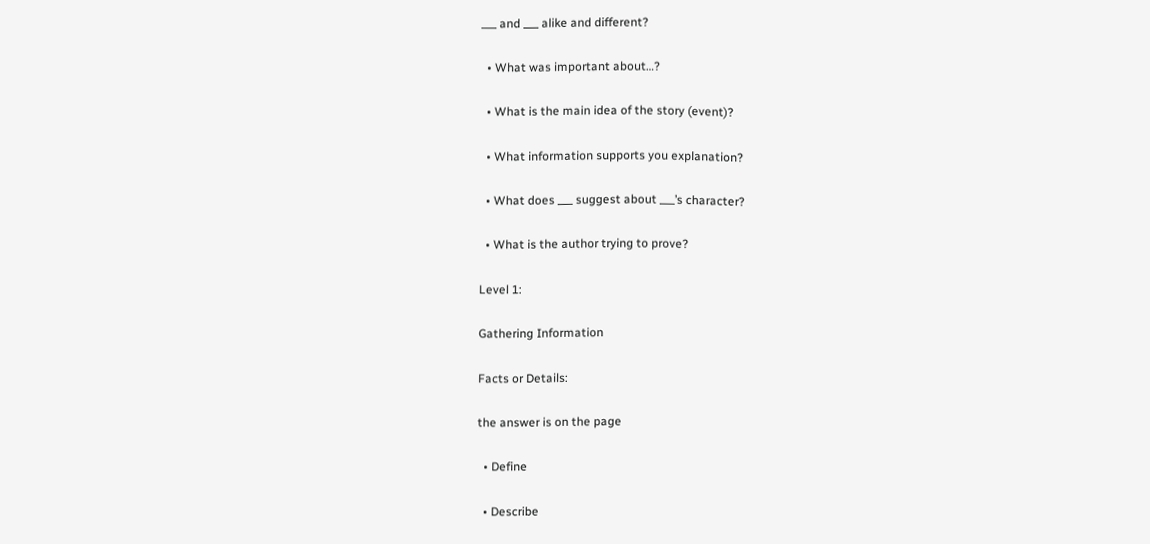___ and ___ alike and different?

  • What was important about…?

  • What is the main idea of the story (event)?

  • What information supports you explanation?

  • What does ___ suggest about ___’s character?

  • What is the author trying to prove?

Level 1:

Gathering Information

Facts or Details:

the answer is on the page

  • Define

  • Describe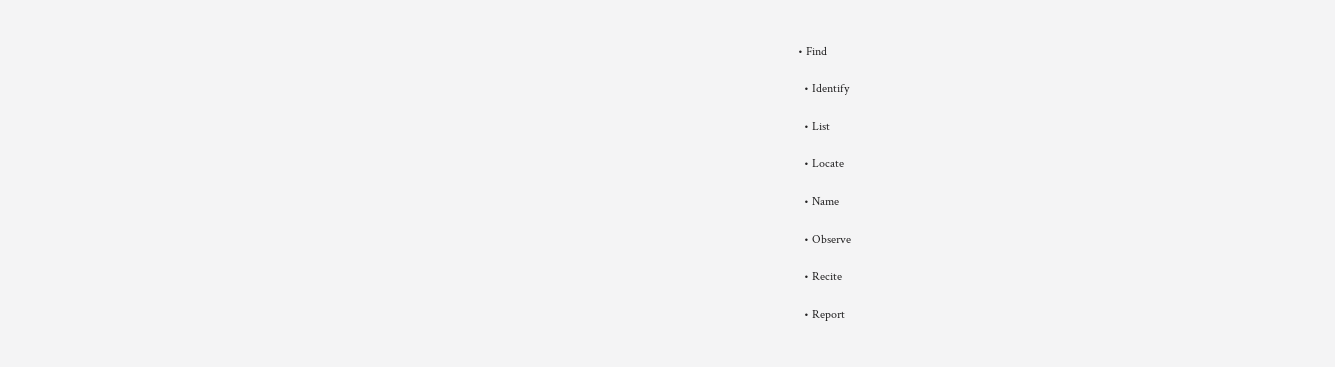• Find

  • Identify

  • List

  • Locate

  • Name

  • Observe

  • Recite

  • Report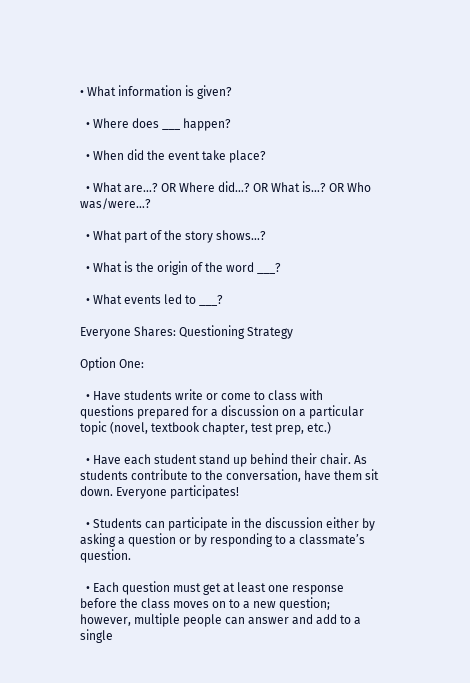• What information is given?

  • Where does ___ happen?

  • When did the event take place?

  • What are…? OR Where did…? OR What is…? OR Who was/were…?

  • What part of the story shows…?

  • What is the origin of the word ___?

  • What events led to ___?

Everyone Shares: Questioning Strategy

Option One:

  • Have students write or come to class with questions prepared for a discussion on a particular topic (novel, textbook chapter, test prep, etc.)

  • Have each student stand up behind their chair. As students contribute to the conversation, have them sit down. Everyone participates!

  • Students can participate in the discussion either by asking a question or by responding to a classmate’s question.

  • Each question must get at least one response before the class moves on to a new question; however, multiple people can answer and add to a single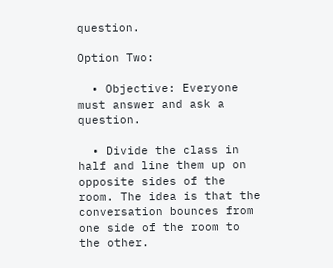question.

Option Two:

  • Objective: Everyone must answer and ask a question.

  • Divide the class in half and line them up on opposite sides of the room. The idea is that the conversation bounces from one side of the room to the other.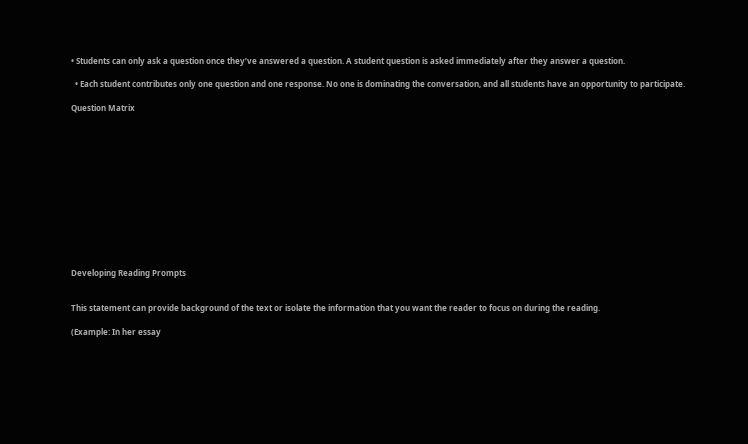• Students can only ask a question once they’ve answered a question. A student question is asked immediately after they answer a question.

  • Each student contributes only one question and one response. No one is dominating the conversation, and all students have an opportunity to participate.

Question Matrix













Developing Reading Prompts


This statement can provide background of the text or isolate the information that you want the reader to focus on during the reading.

(Example: In her essay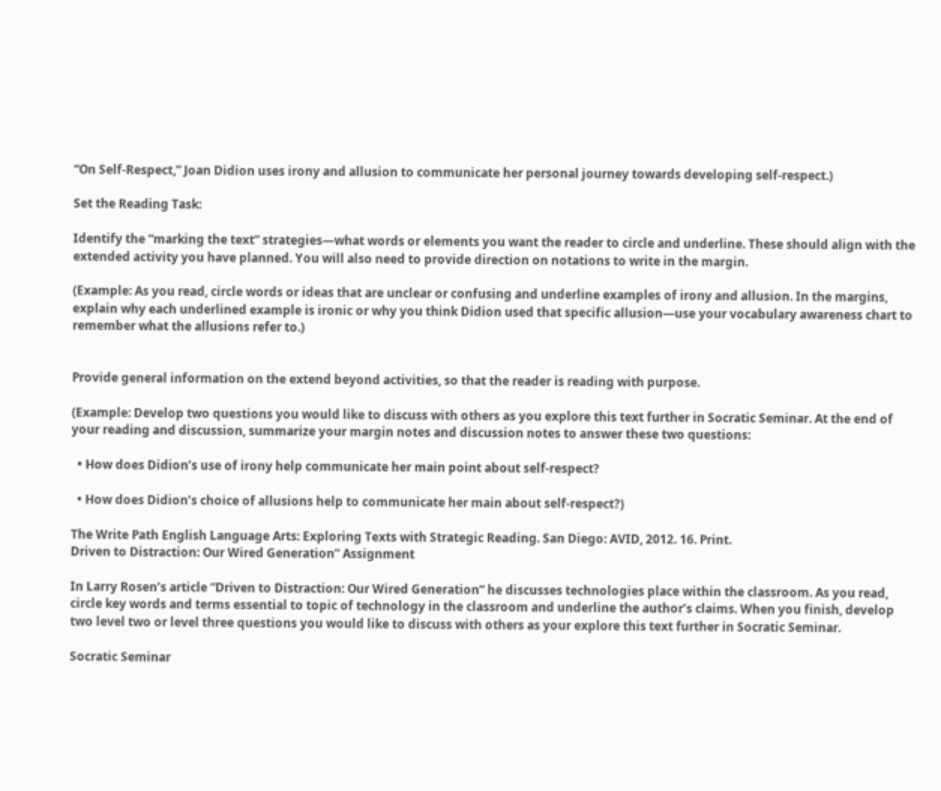“On Self-Respect,” Joan Didion uses irony and allusion to communicate her personal journey towards developing self-respect.)

Set the Reading Task:

Identify the “marking the text” strategies—what words or elements you want the reader to circle and underline. These should align with the extended activity you have planned. You will also need to provide direction on notations to write in the margin.

(Example: As you read, circle words or ideas that are unclear or confusing and underline examples of irony and allusion. In the margins, explain why each underlined example is ironic or why you think Didion used that specific allusion—use your vocabulary awareness chart to remember what the allusions refer to.)


Provide general information on the extend beyond activities, so that the reader is reading with purpose.

(Example: Develop two questions you would like to discuss with others as you explore this text further in Socratic Seminar. At the end of your reading and discussion, summarize your margin notes and discussion notes to answer these two questions:

  • How does Didion’s use of irony help communicate her main point about self-respect?

  • How does Didion’s choice of allusions help to communicate her main about self-respect?)

The Write Path English Language Arts: Exploring Texts with Strategic Reading. San Diego: AVID, 2012. 16. Print.
Driven to Distraction: Our Wired Generation” Assignment

In Larry Rosen’s article “Driven to Distraction: Our Wired Generation” he discusses technologies place within the classroom. As you read, circle key words and terms essential to topic of technology in the classroom and underline the author’s claims. When you finish, develop two level two or level three questions you would like to discuss with others as your explore this text further in Socratic Seminar.

Socratic Seminar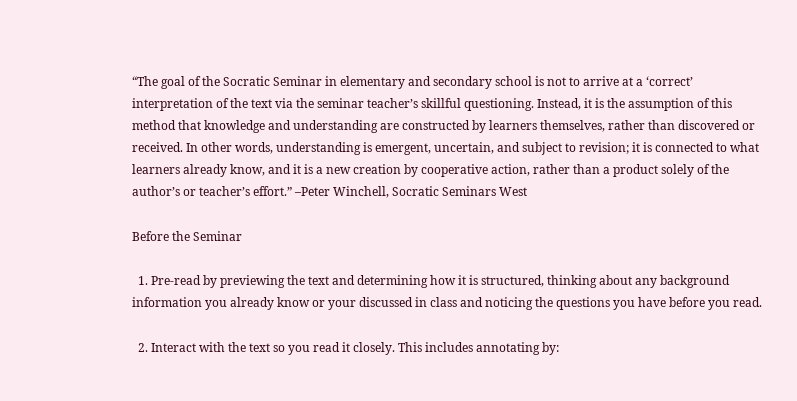“The goal of the Socratic Seminar in elementary and secondary school is not to arrive at a ‘correct’ interpretation of the text via the seminar teacher’s skillful questioning. Instead, it is the assumption of this method that knowledge and understanding are constructed by learners themselves, rather than discovered or received. In other words, understanding is emergent, uncertain, and subject to revision; it is connected to what learners already know, and it is a new creation by cooperative action, rather than a product solely of the author’s or teacher’s effort.” –Peter Winchell, Socratic Seminars West

Before the Seminar

  1. Pre-read by previewing the text and determining how it is structured, thinking about any background information you already know or your discussed in class and noticing the questions you have before you read.

  2. Interact with the text so you read it closely. This includes annotating by: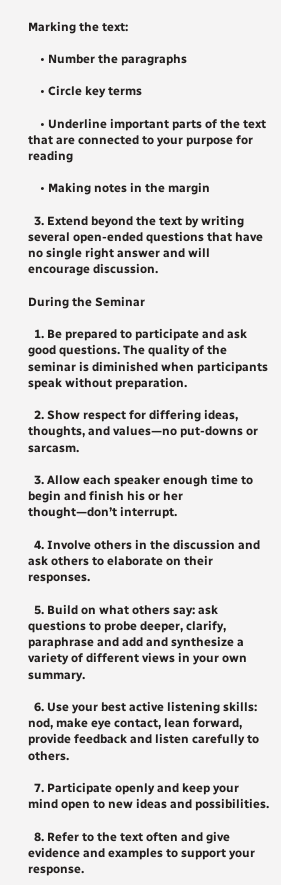Marking the text:

    • Number the paragraphs

    • Circle key terms

    • Underline important parts of the text that are connected to your purpose for reading

    • Making notes in the margin

  3. Extend beyond the text by writing several open-ended questions that have no single right answer and will encourage discussion.

During the Seminar

  1. Be prepared to participate and ask good questions. The quality of the seminar is diminished when participants speak without preparation.

  2. Show respect for differing ideas, thoughts, and values—no put-downs or sarcasm.

  3. Allow each speaker enough time to begin and finish his or her thought—don’t interrupt.

  4. Involve others in the discussion and ask others to elaborate on their responses.

  5. Build on what others say: ask questions to probe deeper, clarify, paraphrase and add and synthesize a variety of different views in your own summary.

  6. Use your best active listening skills: nod, make eye contact, lean forward, provide feedback and listen carefully to others.

  7. Participate openly and keep your mind open to new ideas and possibilities.

  8. Refer to the text often and give evidence and examples to support your response.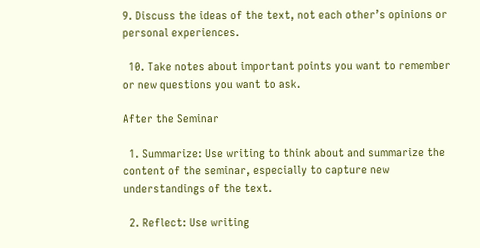9. Discuss the ideas of the text, not each other’s opinions or personal experiences.

  10. Take notes about important points you want to remember or new questions you want to ask.

After the Seminar

  1. Summarize: Use writing to think about and summarize the content of the seminar, especially to capture new understandings of the text.

  2. Reflect: Use writing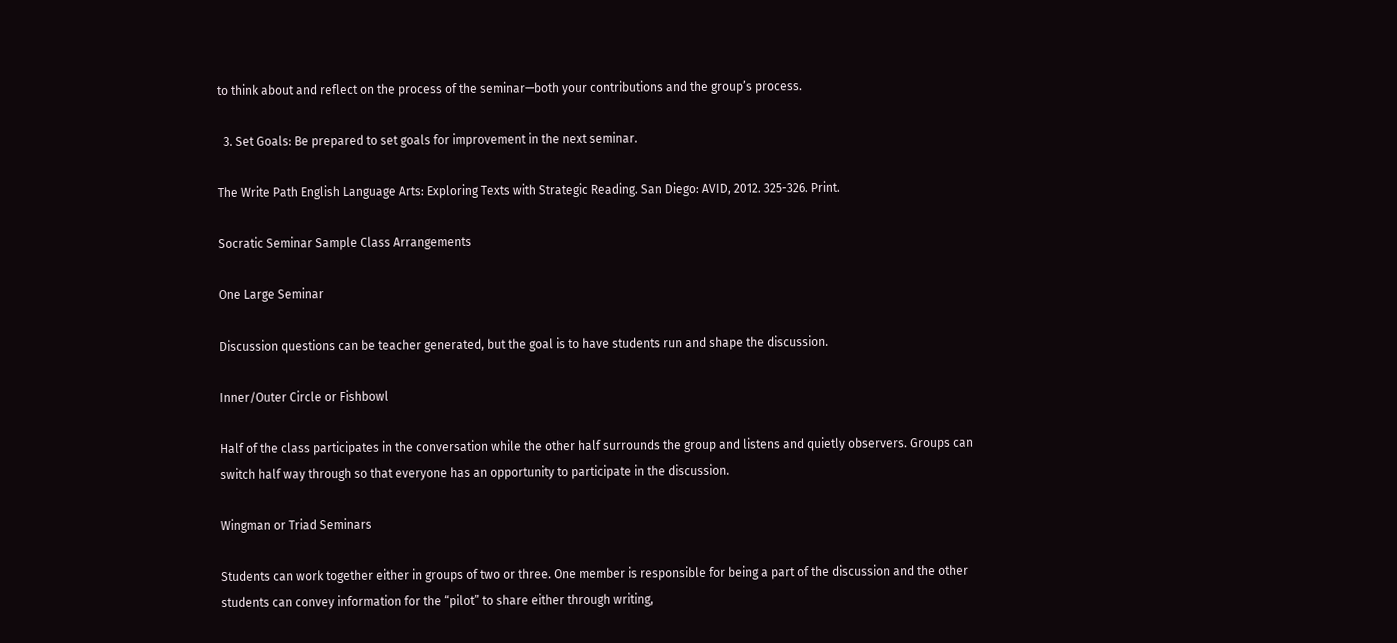to think about and reflect on the process of the seminar—both your contributions and the group’s process.

  3. Set Goals: Be prepared to set goals for improvement in the next seminar.

The Write Path English Language Arts: Exploring Texts with Strategic Reading. San Diego: AVID, 2012. 325-326. Print.

Socratic Seminar Sample Class Arrangements

One Large Seminar

Discussion questions can be teacher generated, but the goal is to have students run and shape the discussion.

Inner/Outer Circle or Fishbowl

Half of the class participates in the conversation while the other half surrounds the group and listens and quietly observers. Groups can switch half way through so that everyone has an opportunity to participate in the discussion.

Wingman or Triad Seminars

Students can work together either in groups of two or three. One member is responsible for being a part of the discussion and the other students can convey information for the “pilot” to share either through writing,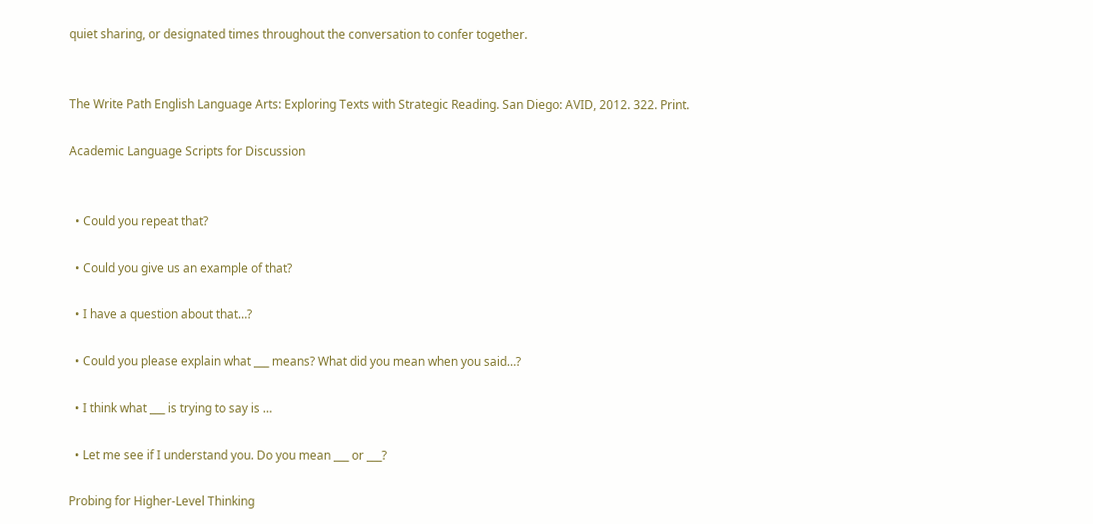quiet sharing, or designated times throughout the conversation to confer together.


The Write Path English Language Arts: Exploring Texts with Strategic Reading. San Diego: AVID, 2012. 322. Print.

Academic Language Scripts for Discussion


  • Could you repeat that?

  • Could you give us an example of that?

  • I have a question about that…?

  • Could you please explain what ___ means? What did you mean when you said…?

  • I think what ___ is trying to say is …

  • Let me see if I understand you. Do you mean ___ or ___?

Probing for Higher-Level Thinking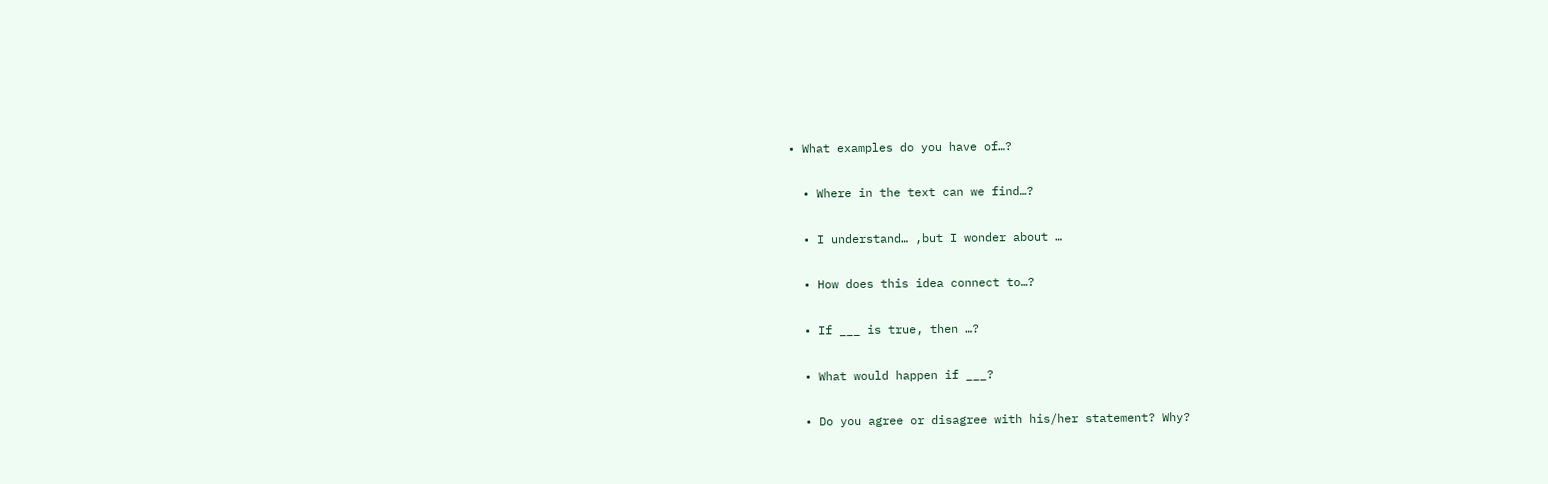• What examples do you have of…?

  • Where in the text can we find…?

  • I understand… ,but I wonder about …

  • How does this idea connect to…?

  • If ___ is true, then …?

  • What would happen if ___?

  • Do you agree or disagree with his/her statement? Why?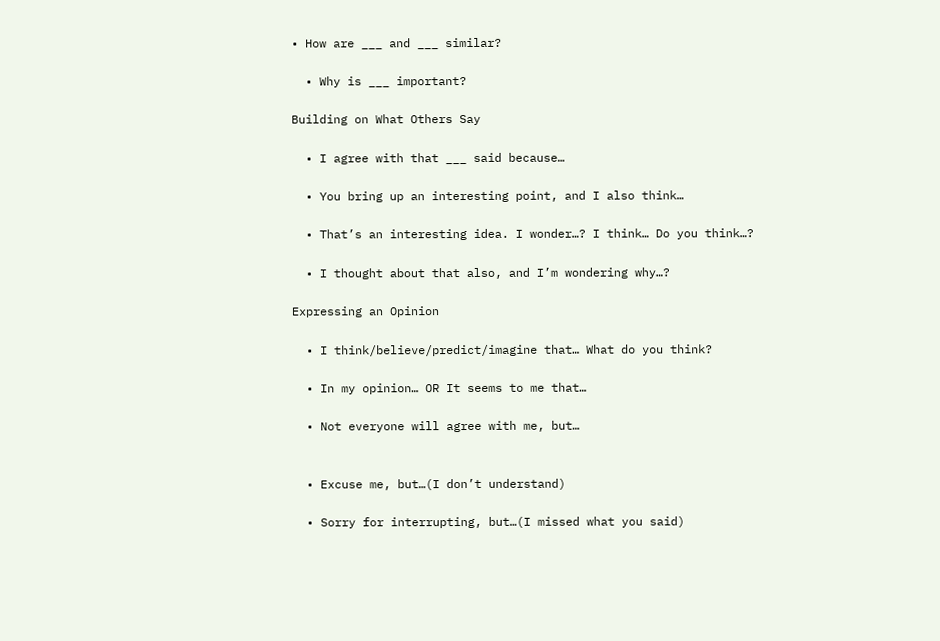• How are ___ and ___ similar?

  • Why is ___ important?

Building on What Others Say

  • I agree with that ___ said because…

  • You bring up an interesting point, and I also think…

  • That’s an interesting idea. I wonder…? I think… Do you think…?

  • I thought about that also, and I’m wondering why…?

Expressing an Opinion

  • I think/believe/predict/imagine that… What do you think?

  • In my opinion… OR It seems to me that…

  • Not everyone will agree with me, but…


  • Excuse me, but…(I don’t understand)

  • Sorry for interrupting, but…(I missed what you said)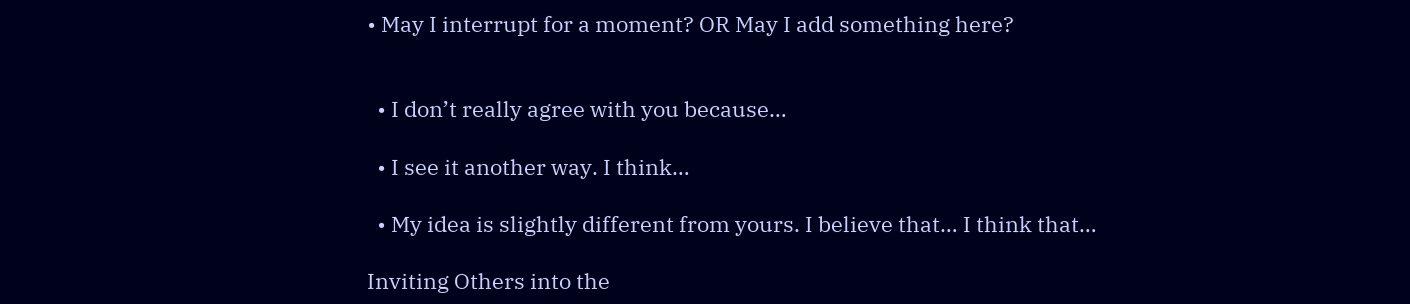• May I interrupt for a moment? OR May I add something here?


  • I don’t really agree with you because…

  • I see it another way. I think…

  • My idea is slightly different from yours. I believe that… I think that…

Inviting Others into the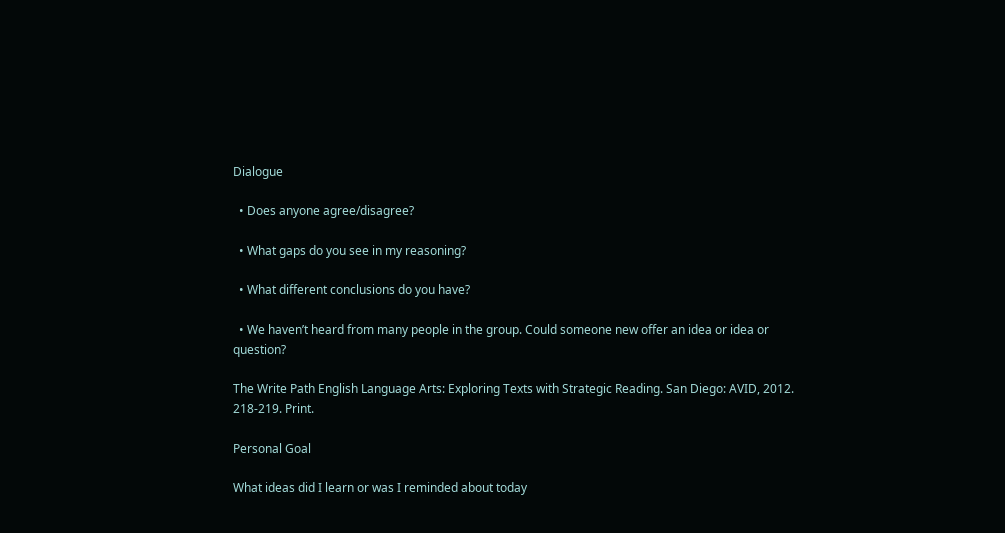Dialogue

  • Does anyone agree/disagree?

  • What gaps do you see in my reasoning?

  • What different conclusions do you have?

  • We haven’t heard from many people in the group. Could someone new offer an idea or idea or question?

The Write Path English Language Arts: Exploring Texts with Strategic Reading. San Diego: AVID, 2012. 218-219. Print.

Personal Goal

What ideas did I learn or was I reminded about today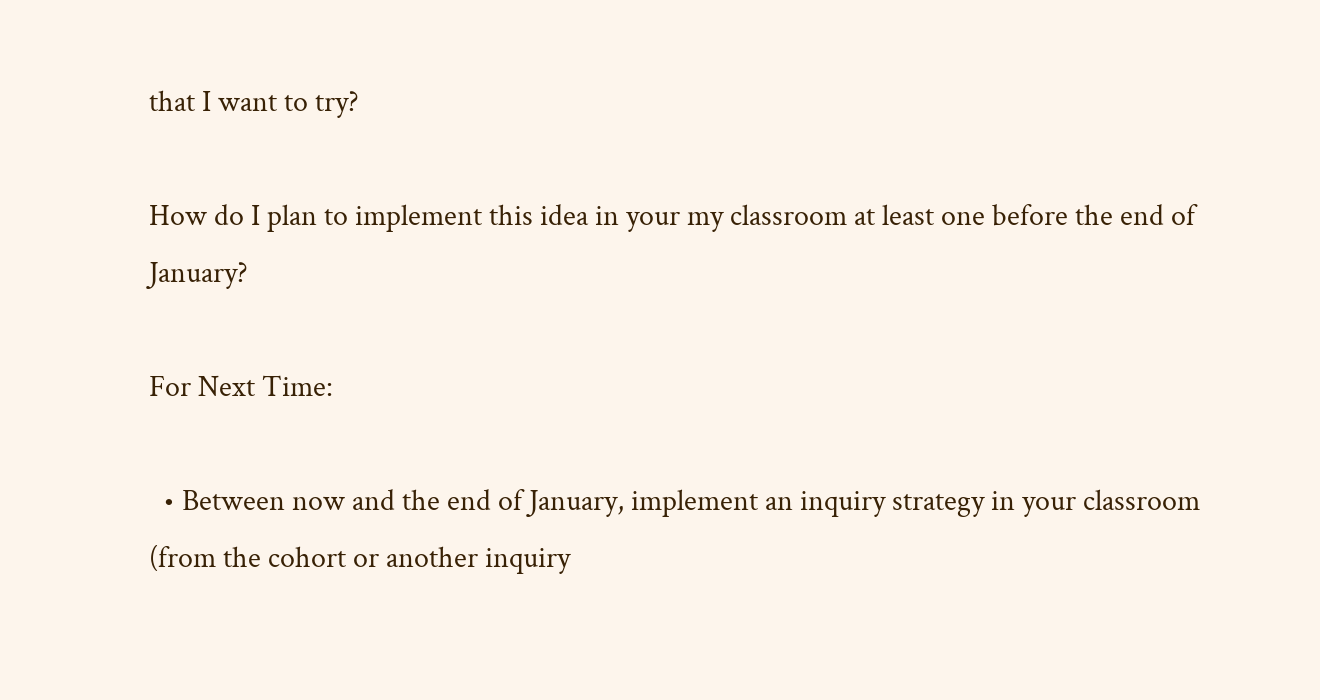that I want to try?

How do I plan to implement this idea in your my classroom at least one before the end of January?

For Next Time:

  • Between now and the end of January, implement an inquiry strategy in your classroom (from the cohort or another inquiry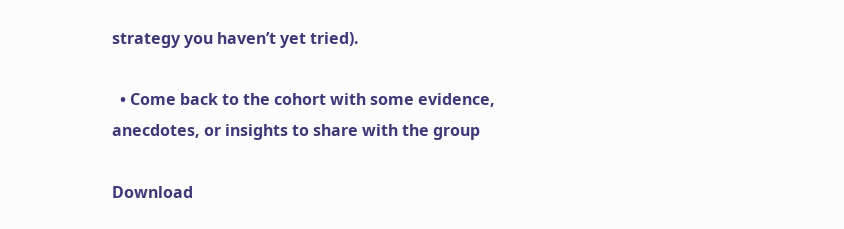strategy you haven’t yet tried).

  • Come back to the cohort with some evidence, anecdotes, or insights to share with the group

Download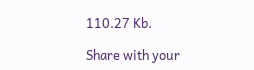110.27 Kb.

Share with your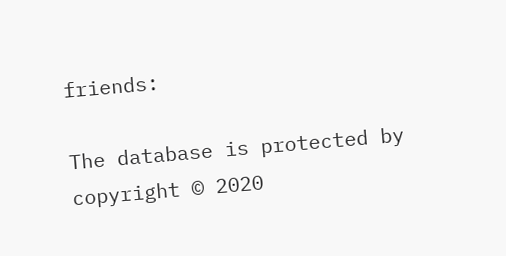friends:

The database is protected by copyright © 2020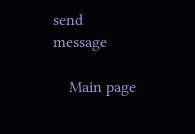send message

    Main page